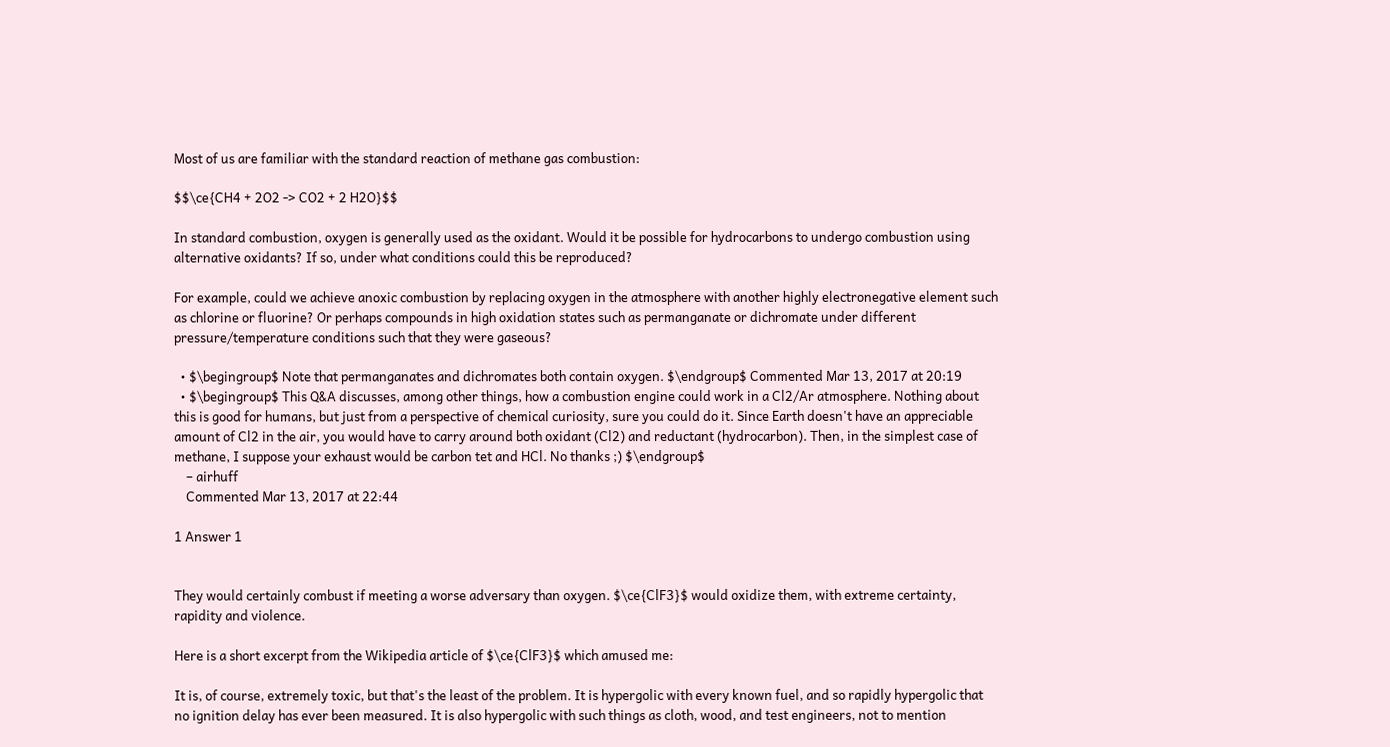Most of us are familiar with the standard reaction of methane gas combustion:

$$\ce{CH4 + 2O2 -> CO2 + 2 H2O}$$

In standard combustion, oxygen is generally used as the oxidant. Would it be possible for hydrocarbons to undergo combustion using alternative oxidants? If so, under what conditions could this be reproduced?

For example, could we achieve anoxic combustion by replacing oxygen in the atmosphere with another highly electronegative element such as chlorine or fluorine? Or perhaps compounds in high oxidation states such as permanganate or dichromate under different pressure/temperature conditions such that they were gaseous?

  • $\begingroup$ Note that permanganates and dichromates both contain oxygen. $\endgroup$ Commented Mar 13, 2017 at 20:19
  • $\begingroup$ This Q&A discusses, among other things, how a combustion engine could work in a Cl2/Ar atmosphere. Nothing about this is good for humans, but just from a perspective of chemical curiosity, sure you could do it. Since Earth doesn't have an appreciable amount of Cl2 in the air, you would have to carry around both oxidant (Cl2) and reductant (hydrocarbon). Then, in the simplest case of methane, I suppose your exhaust would be carbon tet and HCl. No thanks ;) $\endgroup$
    – airhuff
    Commented Mar 13, 2017 at 22:44

1 Answer 1


They would certainly combust if meeting a worse adversary than oxygen. $\ce{ClF3}$ would oxidize them, with extreme certainty, rapidity and violence.

Here is a short excerpt from the Wikipedia article of $\ce{ClF3}$ which amused me:

It is, of course, extremely toxic, but that's the least of the problem. It is hypergolic with every known fuel, and so rapidly hypergolic that no ignition delay has ever been measured. It is also hypergolic with such things as cloth, wood, and test engineers, not to mention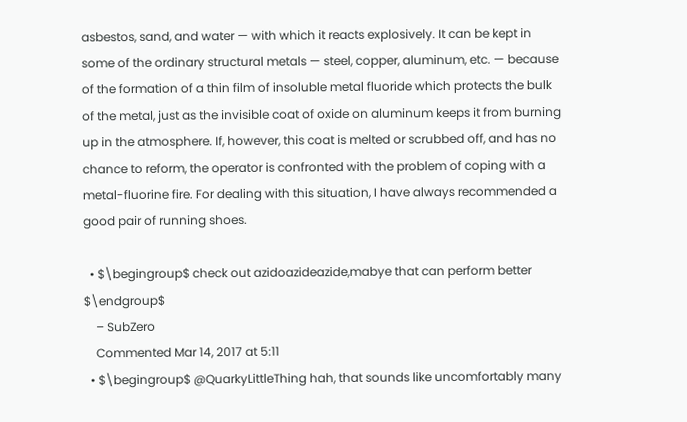asbestos, sand, and water — with which it reacts explosively. It can be kept in some of the ordinary structural metals — steel, copper, aluminum, etc. — because of the formation of a thin film of insoluble metal fluoride which protects the bulk of the metal, just as the invisible coat of oxide on aluminum keeps it from burning up in the atmosphere. If, however, this coat is melted or scrubbed off, and has no chance to reform, the operator is confronted with the problem of coping with a metal-fluorine fire. For dealing with this situation, I have always recommended a good pair of running shoes.

  • $\begingroup$ check out azidoazideazide,mabye that can perform better $\endgroup$
    – SubZero
    Commented Mar 14, 2017 at 5:11
  • $\begingroup$ @QuarkyLittleThing hah, that sounds like uncomfortably many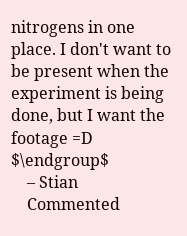nitrogens in one place. I don't want to be present when the experiment is being done, but I want the footage =D $\endgroup$
    – Stian
    Commented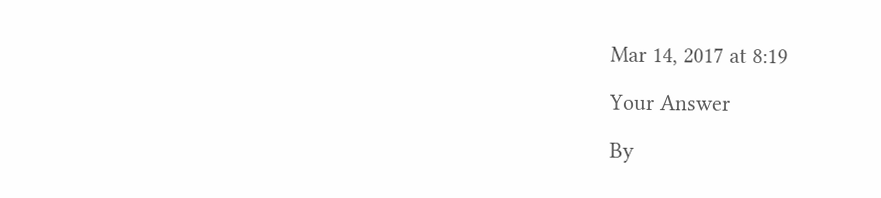Mar 14, 2017 at 8:19

Your Answer

By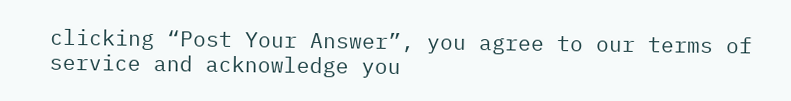clicking “Post Your Answer”, you agree to our terms of service and acknowledge you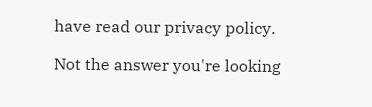have read our privacy policy.

Not the answer you're looking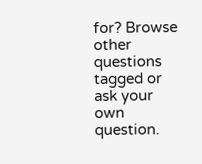for? Browse other questions tagged or ask your own question.